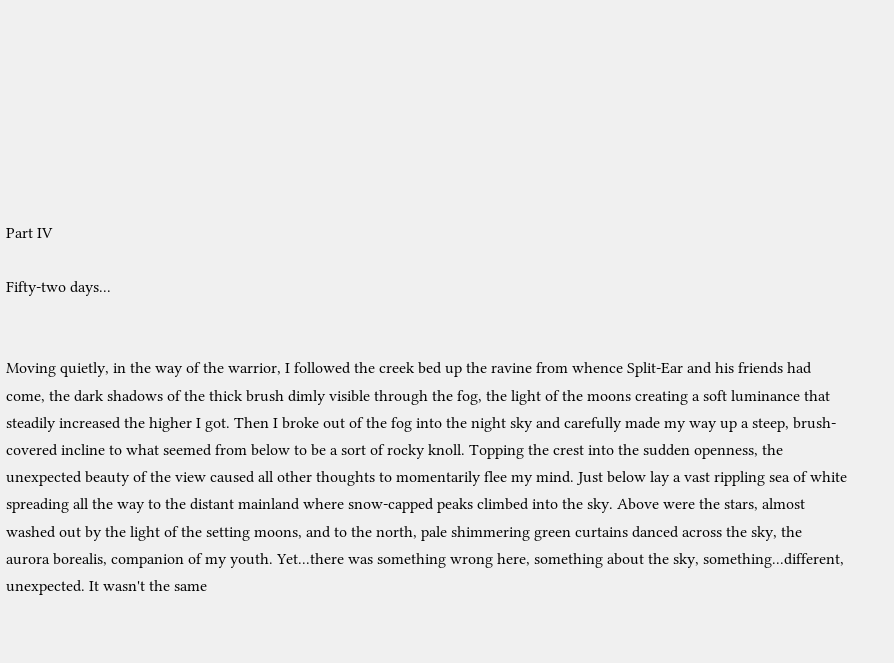Part IV

Fifty-two days...


Moving quietly, in the way of the warrior, I followed the creek bed up the ravine from whence Split-Ear and his friends had come, the dark shadows of the thick brush dimly visible through the fog, the light of the moons creating a soft luminance that steadily increased the higher I got. Then I broke out of the fog into the night sky and carefully made my way up a steep, brush-covered incline to what seemed from below to be a sort of rocky knoll. Topping the crest into the sudden openness, the unexpected beauty of the view caused all other thoughts to momentarily flee my mind. Just below lay a vast rippling sea of white spreading all the way to the distant mainland where snow-capped peaks climbed into the sky. Above were the stars, almost washed out by the light of the setting moons, and to the north, pale shimmering green curtains danced across the sky, the aurora borealis, companion of my youth. Yet...there was something wrong here, something about the sky, something...different, unexpected. It wasn't the same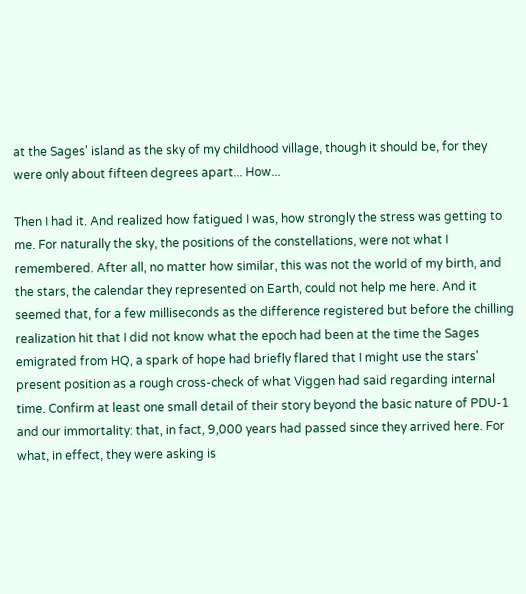at the Sages' island as the sky of my childhood village, though it should be, for they were only about fifteen degrees apart... How...

Then I had it. And realized how fatigued I was, how strongly the stress was getting to me. For naturally the sky, the positions of the constellations, were not what I remembered. After all, no matter how similar, this was not the world of my birth, and the stars, the calendar they represented on Earth, could not help me here. And it seemed that, for a few milliseconds as the difference registered but before the chilling realization hit that I did not know what the epoch had been at the time the Sages emigrated from HQ, a spark of hope had briefly flared that I might use the stars' present position as a rough cross-check of what Viggen had said regarding internal time. Confirm at least one small detail of their story beyond the basic nature of PDU-1 and our immortality: that, in fact, 9,000 years had passed since they arrived here. For what, in effect, they were asking is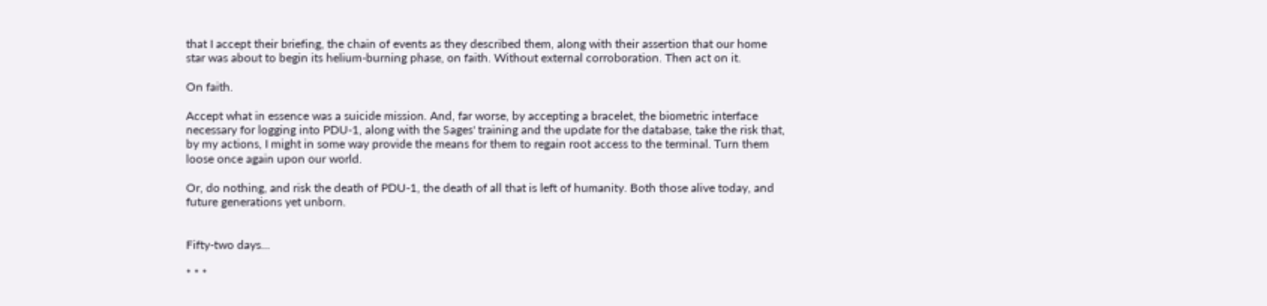that I accept their briefing, the chain of events as they described them, along with their assertion that our home star was about to begin its helium-burning phase, on faith. Without external corroboration. Then act on it.

On faith.

Accept what in essence was a suicide mission. And, far worse, by accepting a bracelet, the biometric interface necessary for logging into PDU-1, along with the Sages' training and the update for the database, take the risk that, by my actions, I might in some way provide the means for them to regain root access to the terminal. Turn them loose once again upon our world.

Or, do nothing, and risk the death of PDU-1, the death of all that is left of humanity. Both those alive today, and future generations yet unborn.


Fifty-two days...

* * *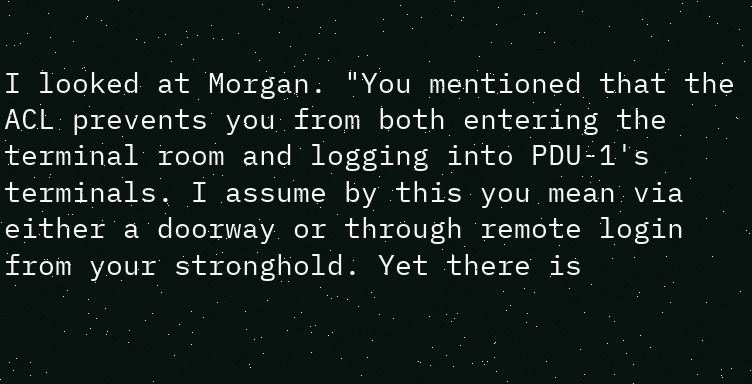I looked at Morgan. "You mentioned that the ACL prevents you from both entering the terminal room and logging into PDU-1's terminals. I assume by this you mean via either a doorway or through remote login from your stronghold. Yet there is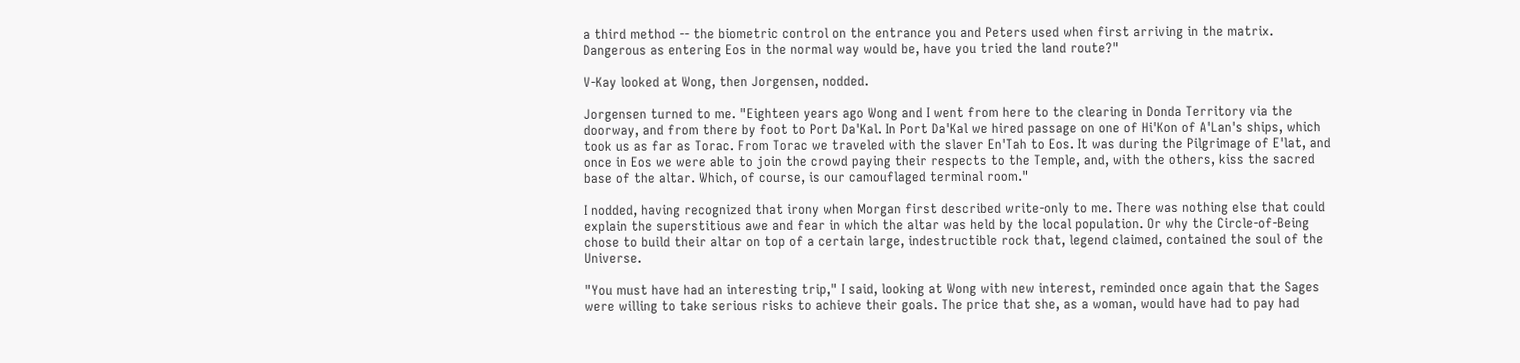a third method -- the biometric control on the entrance you and Peters used when first arriving in the matrix. Dangerous as entering Eos in the normal way would be, have you tried the land route?"

V-Kay looked at Wong, then Jorgensen, nodded.

Jorgensen turned to me. "Eighteen years ago Wong and I went from here to the clearing in Donda Territory via the doorway, and from there by foot to Port Da'Kal. In Port Da'Kal we hired passage on one of Hi'Kon of A'Lan's ships, which took us as far as Torac. From Torac we traveled with the slaver En'Tah to Eos. It was during the Pilgrimage of E'lat, and once in Eos we were able to join the crowd paying their respects to the Temple, and, with the others, kiss the sacred base of the altar. Which, of course, is our camouflaged terminal room."

I nodded, having recognized that irony when Morgan first described write-only to me. There was nothing else that could explain the superstitious awe and fear in which the altar was held by the local population. Or why the Circle-of-Being chose to build their altar on top of a certain large, indestructible rock that, legend claimed, contained the soul of the Universe.

"You must have had an interesting trip," I said, looking at Wong with new interest, reminded once again that the Sages were willing to take serious risks to achieve their goals. The price that she, as a woman, would have had to pay had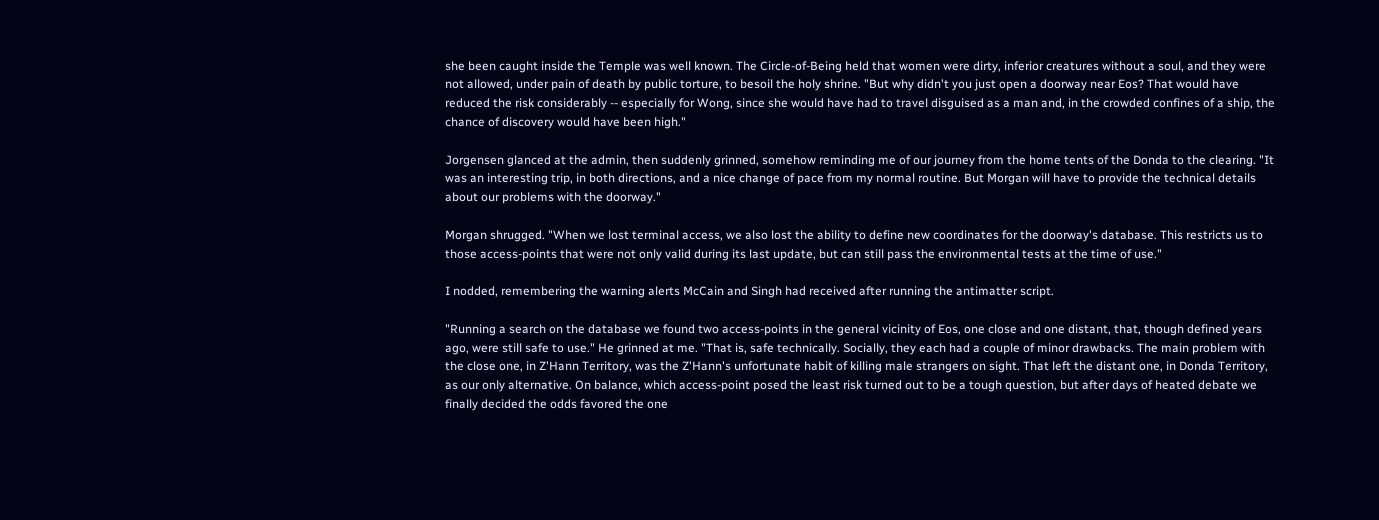she been caught inside the Temple was well known. The Circle-of-Being held that women were dirty, inferior creatures without a soul, and they were not allowed, under pain of death by public torture, to besoil the holy shrine. "But why didn't you just open a doorway near Eos? That would have reduced the risk considerably -- especially for Wong, since she would have had to travel disguised as a man and, in the crowded confines of a ship, the chance of discovery would have been high."

Jorgensen glanced at the admin, then suddenly grinned, somehow reminding me of our journey from the home tents of the Donda to the clearing. "It was an interesting trip, in both directions, and a nice change of pace from my normal routine. But Morgan will have to provide the technical details about our problems with the doorway."

Morgan shrugged. "When we lost terminal access, we also lost the ability to define new coordinates for the doorway's database. This restricts us to those access-points that were not only valid during its last update, but can still pass the environmental tests at the time of use."

I nodded, remembering the warning alerts McCain and Singh had received after running the antimatter script.

"Running a search on the database we found two access-points in the general vicinity of Eos, one close and one distant, that, though defined years ago, were still safe to use." He grinned at me. "That is, safe technically. Socially, they each had a couple of minor drawbacks. The main problem with the close one, in Z'Hann Territory, was the Z'Hann's unfortunate habit of killing male strangers on sight. That left the distant one, in Donda Territory, as our only alternative. On balance, which access-point posed the least risk turned out to be a tough question, but after days of heated debate we finally decided the odds favored the one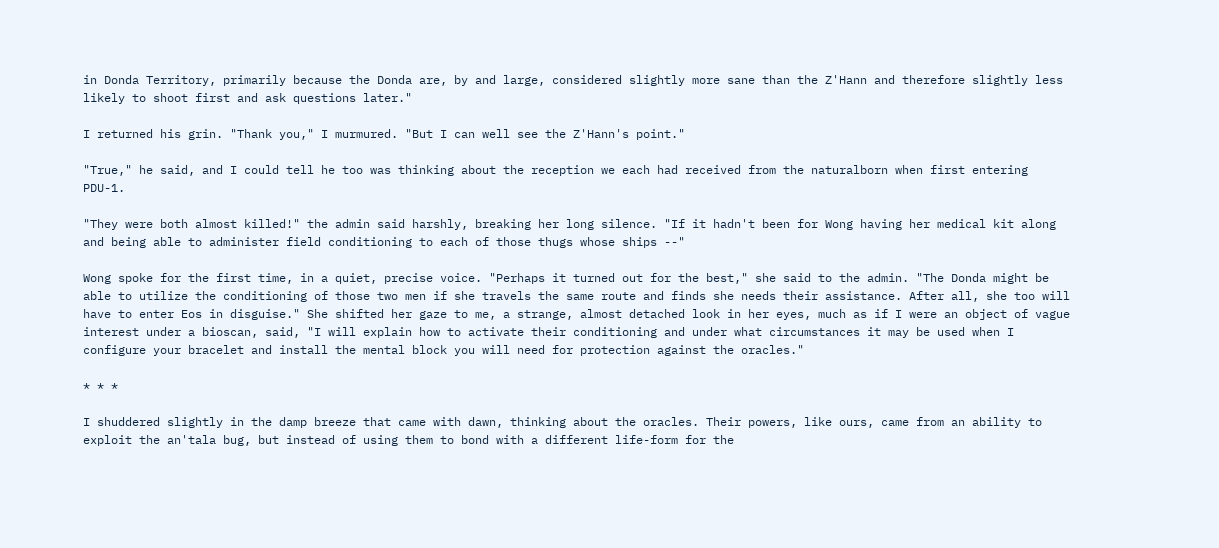in Donda Territory, primarily because the Donda are, by and large, considered slightly more sane than the Z'Hann and therefore slightly less likely to shoot first and ask questions later."

I returned his grin. "Thank you," I murmured. "But I can well see the Z'Hann's point."

"True," he said, and I could tell he too was thinking about the reception we each had received from the naturalborn when first entering PDU-1.

"They were both almost killed!" the admin said harshly, breaking her long silence. "If it hadn't been for Wong having her medical kit along and being able to administer field conditioning to each of those thugs whose ships --"

Wong spoke for the first time, in a quiet, precise voice. "Perhaps it turned out for the best," she said to the admin. "The Donda might be able to utilize the conditioning of those two men if she travels the same route and finds she needs their assistance. After all, she too will have to enter Eos in disguise." She shifted her gaze to me, a strange, almost detached look in her eyes, much as if I were an object of vague interest under a bioscan, said, "I will explain how to activate their conditioning and under what circumstances it may be used when I configure your bracelet and install the mental block you will need for protection against the oracles."

* * *

I shuddered slightly in the damp breeze that came with dawn, thinking about the oracles. Their powers, like ours, came from an ability to exploit the an'tala bug, but instead of using them to bond with a different life-form for the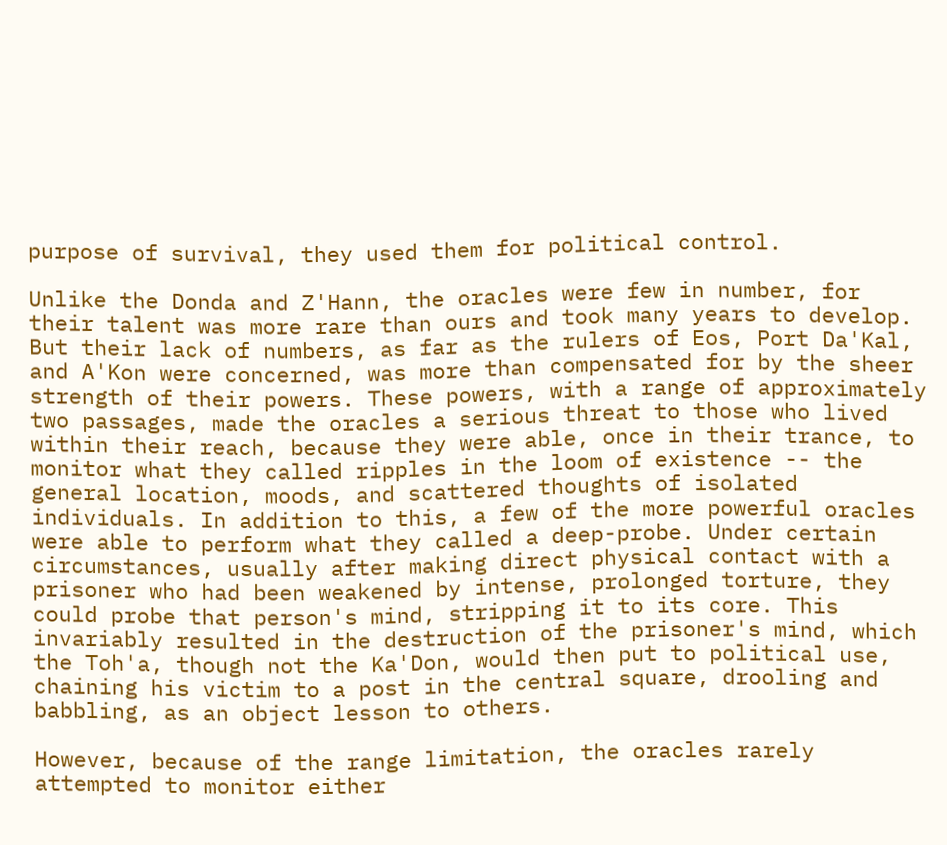purpose of survival, they used them for political control.

Unlike the Donda and Z'Hann, the oracles were few in number, for their talent was more rare than ours and took many years to develop. But their lack of numbers, as far as the rulers of Eos, Port Da'Kal, and A'Kon were concerned, was more than compensated for by the sheer strength of their powers. These powers, with a range of approximately two passages, made the oracles a serious threat to those who lived within their reach, because they were able, once in their trance, to monitor what they called ripples in the loom of existence -- the general location, moods, and scattered thoughts of isolated individuals. In addition to this, a few of the more powerful oracles were able to perform what they called a deep-probe. Under certain circumstances, usually after making direct physical contact with a prisoner who had been weakened by intense, prolonged torture, they could probe that person's mind, stripping it to its core. This invariably resulted in the destruction of the prisoner's mind, which the Toh'a, though not the Ka'Don, would then put to political use, chaining his victim to a post in the central square, drooling and babbling, as an object lesson to others.

However, because of the range limitation, the oracles rarely attempted to monitor either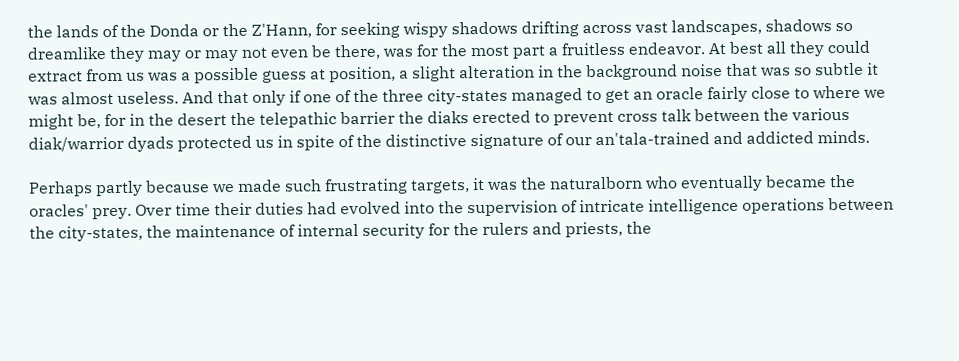the lands of the Donda or the Z'Hann, for seeking wispy shadows drifting across vast landscapes, shadows so dreamlike they may or may not even be there, was for the most part a fruitless endeavor. At best all they could extract from us was a possible guess at position, a slight alteration in the background noise that was so subtle it was almost useless. And that only if one of the three city-states managed to get an oracle fairly close to where we might be, for in the desert the telepathic barrier the diaks erected to prevent cross talk between the various diak/warrior dyads protected us in spite of the distinctive signature of our an'tala-trained and addicted minds.

Perhaps partly because we made such frustrating targets, it was the naturalborn who eventually became the oracles' prey. Over time their duties had evolved into the supervision of intricate intelligence operations between the city-states, the maintenance of internal security for the rulers and priests, the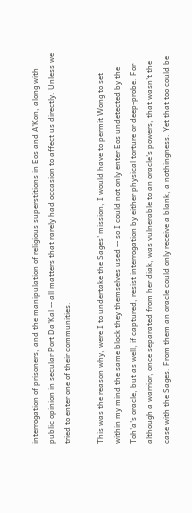interrogation of prisoners, and the manipulation of religious superstitions in Eos and A'Kon, along with public opinion in secular Port Da'Kal -- all matters that rarely had occasion to affect us directly. Unless we tried to enter one of their communities.

This was the reason why, were I to undertake the Sages' mission, I would have to permit Wong to set within my mind the same block they themselves used -- so I could not only enter Eos undetected by the Toh'a's oracle, but as well, if captured, resist interrogation by either physical torture or deep-probe. For although a warrior, once separated from her diak, was vulnerable to an oracle's powers, that wasn't the case with the Sages. From them an oracle could only receive a blank, a nothingness. Yet that too could be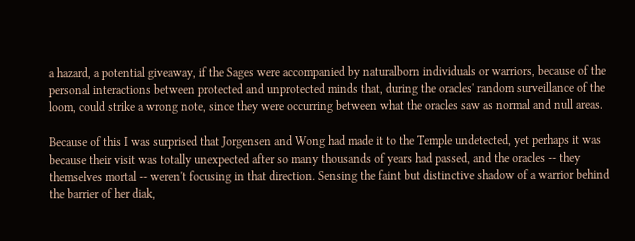a hazard, a potential giveaway, if the Sages were accompanied by naturalborn individuals or warriors, because of the personal interactions between protected and unprotected minds that, during the oracles' random surveillance of the loom, could strike a wrong note, since they were occurring between what the oracles saw as normal and null areas.

Because of this I was surprised that Jorgensen and Wong had made it to the Temple undetected, yet perhaps it was because their visit was totally unexpected after so many thousands of years had passed, and the oracles -- they themselves mortal -- weren't focusing in that direction. Sensing the faint but distinctive shadow of a warrior behind the barrier of her diak,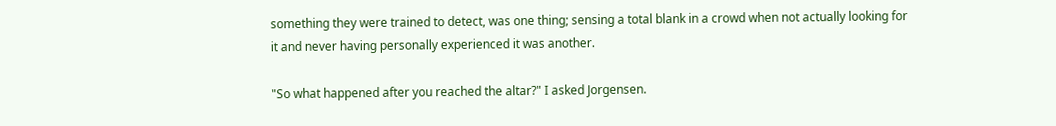something they were trained to detect, was one thing; sensing a total blank in a crowd when not actually looking for it and never having personally experienced it was another.

"So what happened after you reached the altar?" I asked Jorgensen.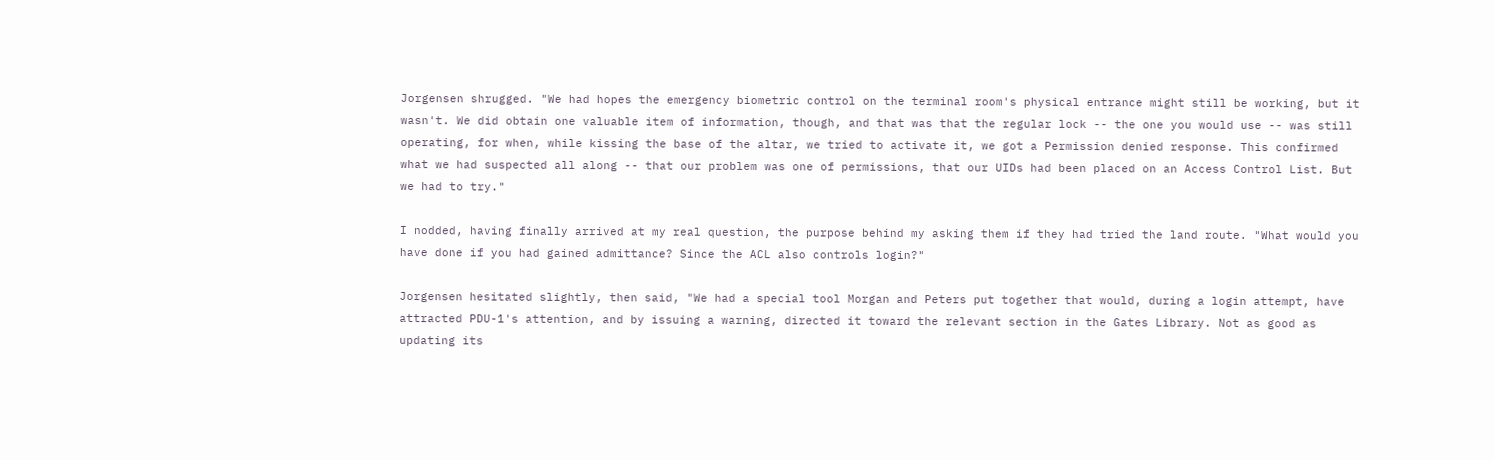Jorgensen shrugged. "We had hopes the emergency biometric control on the terminal room's physical entrance might still be working, but it wasn't. We did obtain one valuable item of information, though, and that was that the regular lock -- the one you would use -- was still operating, for when, while kissing the base of the altar, we tried to activate it, we got a Permission denied response. This confirmed what we had suspected all along -- that our problem was one of permissions, that our UIDs had been placed on an Access Control List. But we had to try."

I nodded, having finally arrived at my real question, the purpose behind my asking them if they had tried the land route. "What would you have done if you had gained admittance? Since the ACL also controls login?"

Jorgensen hesitated slightly, then said, "We had a special tool Morgan and Peters put together that would, during a login attempt, have attracted PDU-1's attention, and by issuing a warning, directed it toward the relevant section in the Gates Library. Not as good as updating its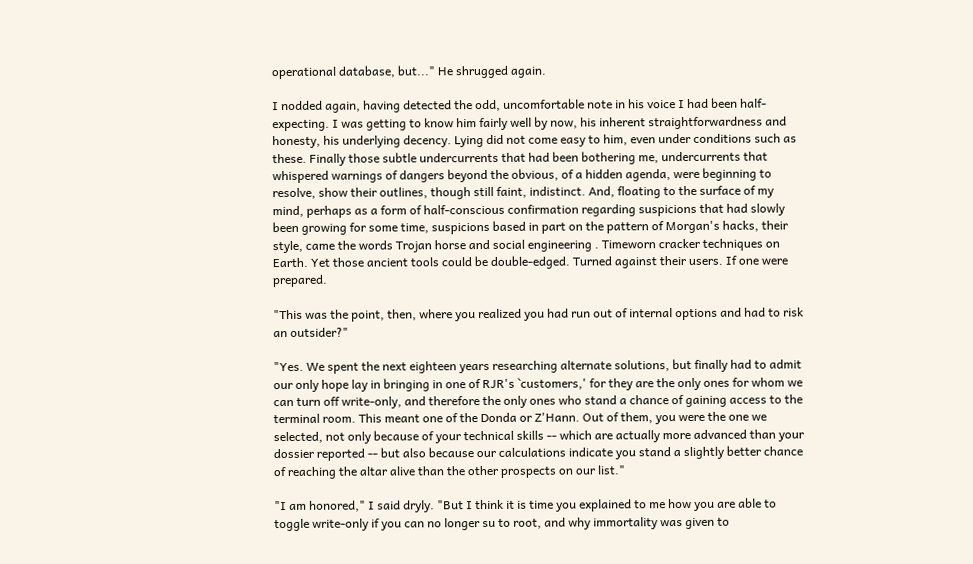operational database, but..." He shrugged again.

I nodded again, having detected the odd, uncomfortable note in his voice I had been half-expecting. I was getting to know him fairly well by now, his inherent straightforwardness and honesty, his underlying decency. Lying did not come easy to him, even under conditions such as these. Finally those subtle undercurrents that had been bothering me, undercurrents that whispered warnings of dangers beyond the obvious, of a hidden agenda, were beginning to resolve, show their outlines, though still faint, indistinct. And, floating to the surface of my mind, perhaps as a form of half-conscious confirmation regarding suspicions that had slowly been growing for some time, suspicions based in part on the pattern of Morgan's hacks, their style, came the words Trojan horse and social engineering . Timeworn cracker techniques on Earth. Yet those ancient tools could be double-edged. Turned against their users. If one were prepared.

"This was the point, then, where you realized you had run out of internal options and had to risk an outsider?"

"Yes. We spent the next eighteen years researching alternate solutions, but finally had to admit our only hope lay in bringing in one of RJR's `customers,' for they are the only ones for whom we can turn off write-only, and therefore the only ones who stand a chance of gaining access to the terminal room. This meant one of the Donda or Z'Hann. Out of them, you were the one we selected, not only because of your technical skills -- which are actually more advanced than your dossier reported -- but also because our calculations indicate you stand a slightly better chance of reaching the altar alive than the other prospects on our list."

"I am honored," I said dryly. "But I think it is time you explained to me how you are able to toggle write-only if you can no longer su to root, and why immortality was given to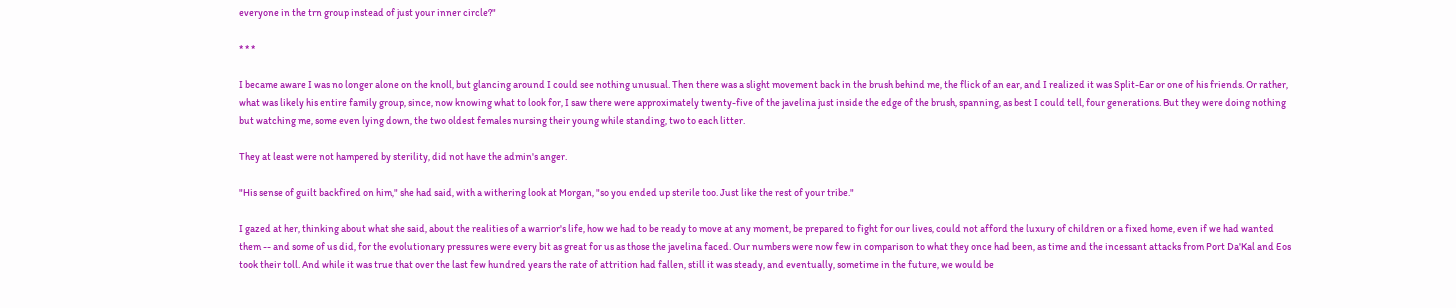everyone in the trn group instead of just your inner circle?"

* * *

I became aware I was no longer alone on the knoll, but glancing around I could see nothing unusual. Then there was a slight movement back in the brush behind me, the flick of an ear, and I realized it was Split-Ear or one of his friends. Or rather, what was likely his entire family group, since, now knowing what to look for, I saw there were approximately twenty-five of the javelina just inside the edge of the brush, spanning, as best I could tell, four generations. But they were doing nothing but watching me, some even lying down, the two oldest females nursing their young while standing, two to each litter.

They at least were not hampered by sterility, did not have the admin's anger.

"His sense of guilt backfired on him," she had said, with a withering look at Morgan, "so you ended up sterile too. Just like the rest of your tribe."

I gazed at her, thinking about what she said, about the realities of a warrior's life, how we had to be ready to move at any moment, be prepared to fight for our lives, could not afford the luxury of children or a fixed home, even if we had wanted them -- and some of us did, for the evolutionary pressures were every bit as great for us as those the javelina faced. Our numbers were now few in comparison to what they once had been, as time and the incessant attacks from Port Da'Kal and Eos took their toll. And while it was true that over the last few hundred years the rate of attrition had fallen, still it was steady, and eventually, sometime in the future, we would be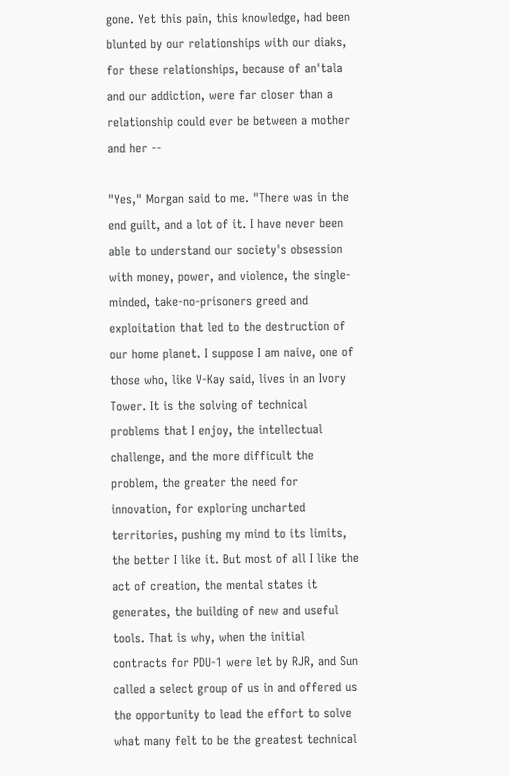gone. Yet this pain, this knowledge, had been blunted by our relationships with our diaks, for these relationships, because of an'tala and our addiction, were far closer than a relationship could ever be between a mother and her --

"Yes," Morgan said to me. "There was in the end guilt, and a lot of it. I have never been able to understand our society's obsession with money, power, and violence, the single-minded, take-no-prisoners greed and exploitation that led to the destruction of our home planet. I suppose I am naive, one of those who, like V-Kay said, lives in an Ivory Tower. It is the solving of technical problems that I enjoy, the intellectual challenge, and the more difficult the problem, the greater the need for innovation, for exploring uncharted territories, pushing my mind to its limits, the better I like it. But most of all I like the act of creation, the mental states it generates, the building of new and useful tools. That is why, when the initial contracts for PDU-1 were let by RJR, and Sun called a select group of us in and offered us the opportunity to lead the effort to solve what many felt to be the greatest technical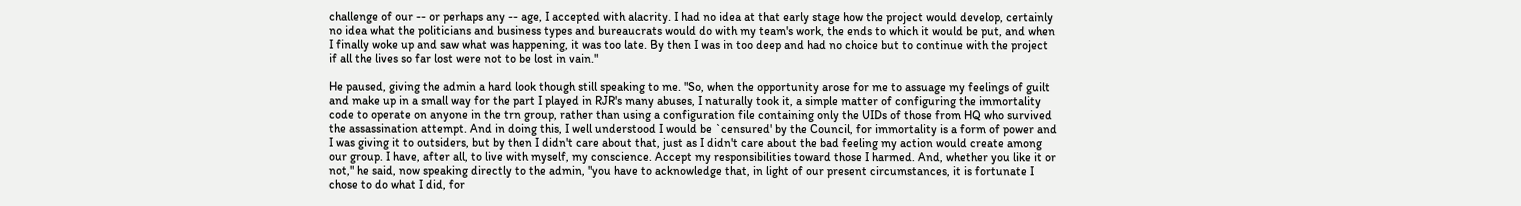challenge of our -- or perhaps any -- age, I accepted with alacrity. I had no idea at that early stage how the project would develop, certainly no idea what the politicians and business types and bureaucrats would do with my team's work, the ends to which it would be put, and when I finally woke up and saw what was happening, it was too late. By then I was in too deep and had no choice but to continue with the project if all the lives so far lost were not to be lost in vain."

He paused, giving the admin a hard look though still speaking to me. "So, when the opportunity arose for me to assuage my feelings of guilt and make up in a small way for the part I played in RJR's many abuses, I naturally took it, a simple matter of configuring the immortality code to operate on anyone in the trn group, rather than using a configuration file containing only the UIDs of those from HQ who survived the assassination attempt. And in doing this, I well understood I would be `censured' by the Council, for immortality is a form of power and I was giving it to outsiders, but by then I didn't care about that, just as I didn't care about the bad feeling my action would create among our group. I have, after all, to live with myself, my conscience. Accept my responsibilities toward those I harmed. And, whether you like it or not," he said, now speaking directly to the admin, "you have to acknowledge that, in light of our present circumstances, it is fortunate I chose to do what I did, for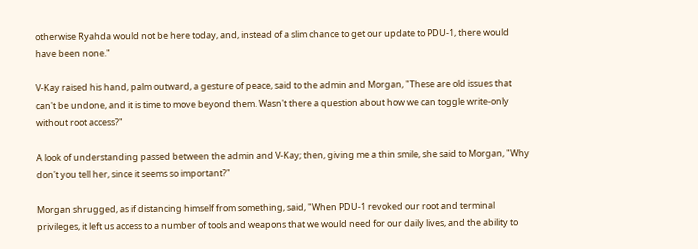otherwise Ryahda would not be here today, and, instead of a slim chance to get our update to PDU-1, there would have been none."

V-Kay raised his hand, palm outward, a gesture of peace, said to the admin and Morgan, "These are old issues that can't be undone, and it is time to move beyond them. Wasn't there a question about how we can toggle write-only without root access?"

A look of understanding passed between the admin and V-Kay; then, giving me a thin smile, she said to Morgan, "Why don't you tell her, since it seems so important?"

Morgan shrugged, as if distancing himself from something, said, "When PDU-1 revoked our root and terminal privileges, it left us access to a number of tools and weapons that we would need for our daily lives, and the ability to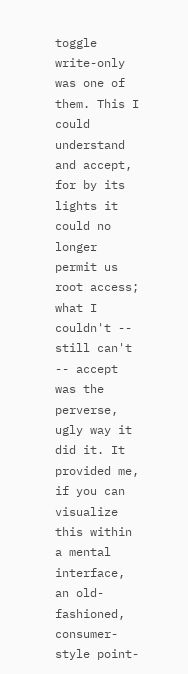toggle write-only was one of them. This I could understand and accept, for by its lights it could no longer permit us root access; what I couldn't -- still can't -- accept was the perverse, ugly way it did it. It provided me, if you can visualize this within a mental interface, an old-fashioned, consumer-style point-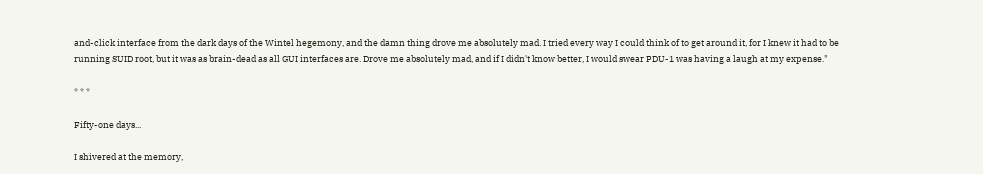and-click interface from the dark days of the Wintel hegemony, and the damn thing drove me absolutely mad. I tried every way I could think of to get around it, for I knew it had to be running SUID root, but it was as brain-dead as all GUI interfaces are. Drove me absolutely mad, and if I didn't know better, I would swear PDU-1 was having a laugh at my expense."

* * *

Fifty-one days...

I shivered at the memory,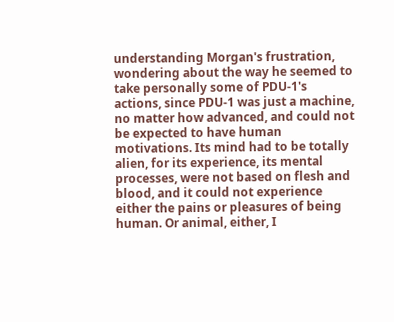understanding Morgan's frustration, wondering about the way he seemed to take personally some of PDU-1's actions, since PDU-1 was just a machine, no matter how advanced, and could not be expected to have human motivations. Its mind had to be totally alien, for its experience, its mental processes, were not based on flesh and blood, and it could not experience either the pains or pleasures of being human. Or animal, either, I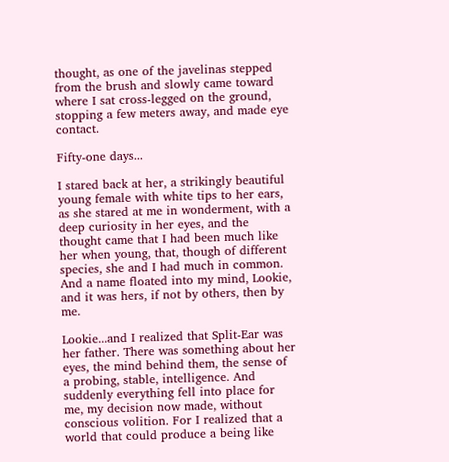thought, as one of the javelinas stepped from the brush and slowly came toward where I sat cross-legged on the ground, stopping a few meters away, and made eye contact.

Fifty-one days...

I stared back at her, a strikingly beautiful young female with white tips to her ears, as she stared at me in wonderment, with a deep curiosity in her eyes, and the thought came that I had been much like her when young, that, though of different species, she and I had much in common. And a name floated into my mind, Lookie, and it was hers, if not by others, then by me.

Lookie...and I realized that Split-Ear was her father. There was something about her eyes, the mind behind them, the sense of a probing, stable, intelligence. And suddenly everything fell into place for me, my decision now made, without conscious volition. For I realized that a world that could produce a being like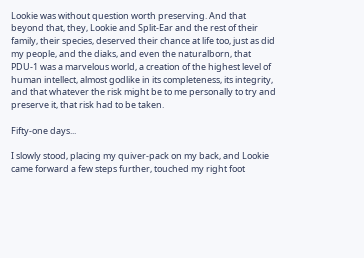Lookie was without question worth preserving. And that beyond that, they, Lookie and Split-Ear and the rest of their family, their species, deserved their chance at life too, just as did my people, and the diaks, and even the naturalborn, that PDU-1 was a marvelous world, a creation of the highest level of human intellect, almost godlike in its completeness, its integrity, and that whatever the risk might be to me personally to try and preserve it, that risk had to be taken.

Fifty-one days...

I slowly stood, placing my quiver-pack on my back, and Lookie came forward a few steps further, touched my right foot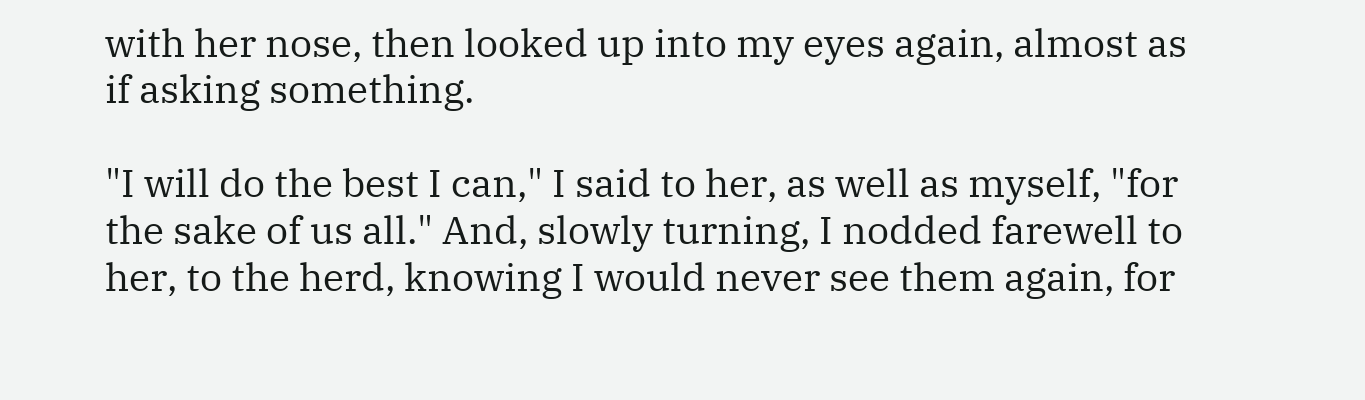with her nose, then looked up into my eyes again, almost as if asking something.

"I will do the best I can," I said to her, as well as myself, "for the sake of us all." And, slowly turning, I nodded farewell to her, to the herd, knowing I would never see them again, for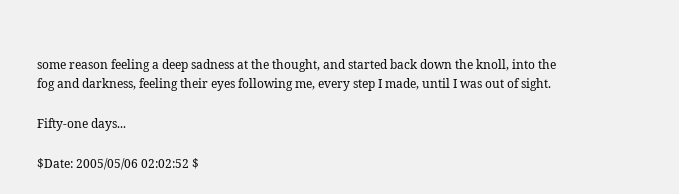some reason feeling a deep sadness at the thought, and started back down the knoll, into the fog and darkness, feeling their eyes following me, every step I made, until I was out of sight.

Fifty-one days...

$Date: 2005/05/06 02:02:52 $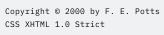Copyright © 2000 by F. E. Potts CSS XHTML 1.0 Strict